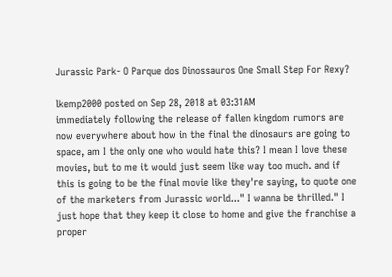Jurassic Park- O Parque dos Dinossauros One Small Step For Rexy?

lkemp2000 posted on Sep 28, 2018 at 03:31AM
immediately following the release of fallen kingdom rumors are now everywhere about how in the final the dinosaurs are going to space, am I the only one who would hate this? I mean I love these movies, but to me it would just seem like way too much. and if this is going to be the final movie like they're saying, to quote one of the marketers from Jurassic world..." I wanna be thrilled." I just hope that they keep it close to home and give the franchise a proper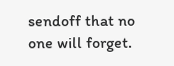sendoff that no one will forget.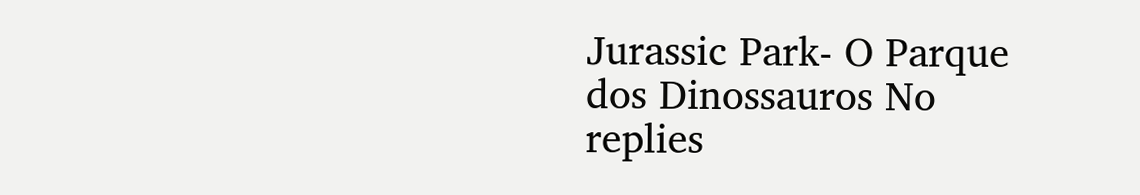Jurassic Park- O Parque dos Dinossauros No replies